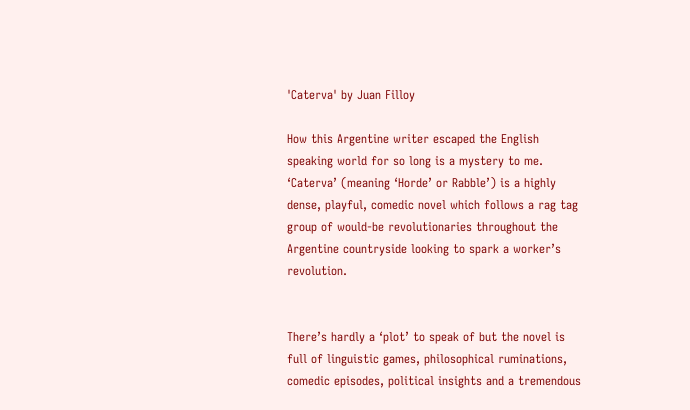'Caterva' by Juan Filloy

How this Argentine writer escaped the English speaking world for so long is a mystery to me. ‘Caterva’ (meaning ‘Horde’ or Rabble’) is a highly dense, playful, comedic novel which follows a rag tag group of would-be revolutionaries throughout the Argentine countryside looking to spark a worker’s revolution.


There’s hardly a ‘plot’ to speak of but the novel is full of linguistic games, philosophical ruminations, comedic episodes, political insights and a tremendous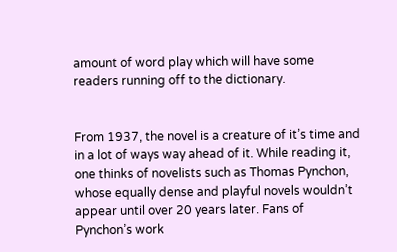amount of word play which will have some readers running off to the dictionary.


From 1937, the novel is a creature of it’s time and in a lot of ways way ahead of it. While reading it, one thinks of novelists such as Thomas Pynchon, whose equally dense and playful novels wouldn’t appear until over 20 years later. Fans of Pynchon’s work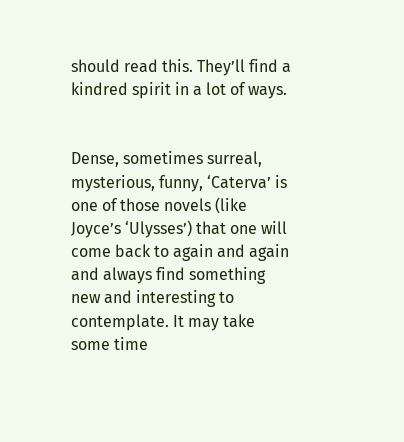should read this. They’ll find a kindred spirit in a lot of ways.


Dense, sometimes surreal, mysterious, funny, ‘Caterva’ is one of those novels (like Joyce’s ‘Ulysses’) that one will come back to again and again and always find something new and interesting to contemplate. It may take some time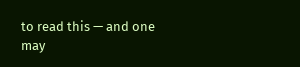to read this — and one may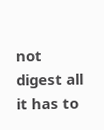not digest all it has to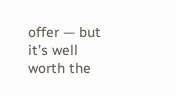offer — but it’s well worth the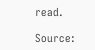read.

Source: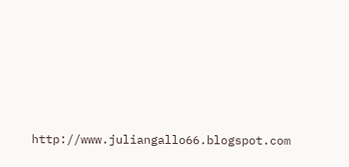http://www.juliangallo66.blogspot.com